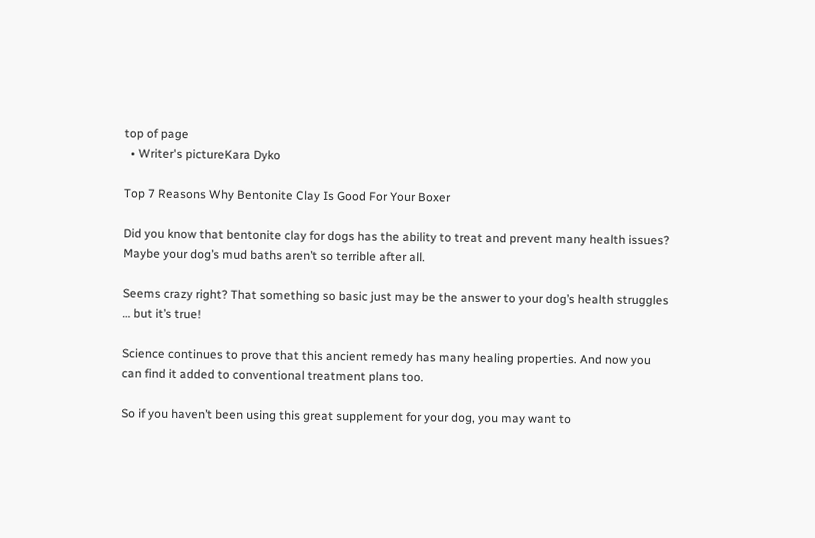top of page
  • Writer's pictureKara Dyko

Top 7 Reasons Why Bentonite Clay Is Good For Your Boxer

Did you know that bentonite clay for dogs has the ability to treat and prevent many health issues? Maybe your dog’s mud baths aren’t so terrible after all.

Seems crazy right? That something so basic just may be the answer to your dog’s health struggles … but it’s true!

Science continues to prove that this ancient remedy has many healing properties. And now you can find it added to conventional treatment plans too.

So if you haven’t been using this great supplement for your dog, you may want to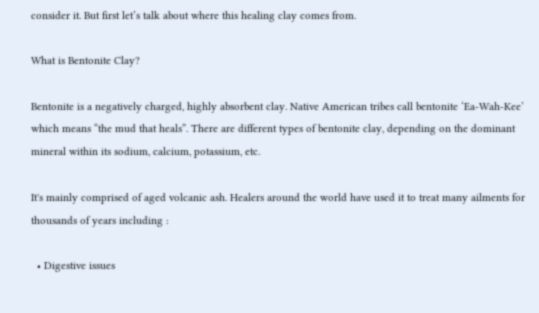consider it. But first let’s talk about where this healing clay comes from.

What is Bentonite Clay?

Bentonite is a negatively charged, highly absorbent clay. Native American tribes call bentonite ‘Ea-Wah-Kee’ which means “the mud that heals”. There are different types of bentonite clay, depending on the dominant mineral within its sodium, calcium, potassium, etc.

It's mainly comprised of aged volcanic ash. Healers around the world have used it to treat many ailments for thousands of years including :

  • Digestive issues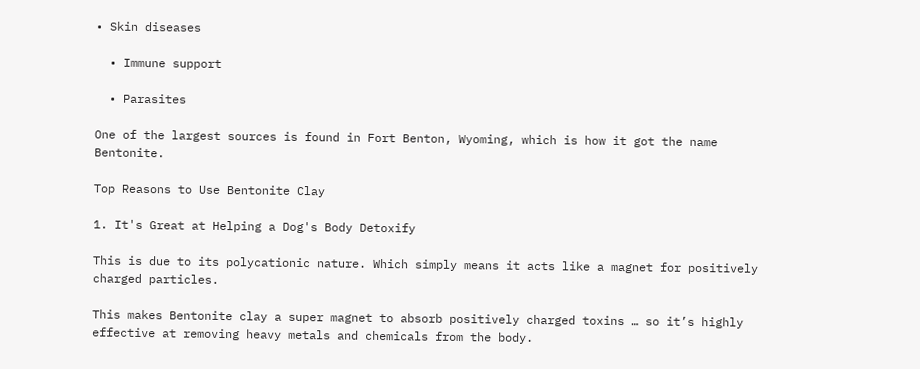• Skin diseases

  • Immune support

  • Parasites

One of the largest sources is found in Fort Benton, Wyoming, which is how it got the name Bentonite.

Top Reasons to Use Bentonite Clay

1. It's Great at Helping a Dog's Body Detoxify

This is due to its polycationic nature. Which simply means it acts like a magnet for positively charged particles.

This makes Bentonite clay a super magnet to absorb positively charged toxins … so it’s highly effective at removing heavy metals and chemicals from the body.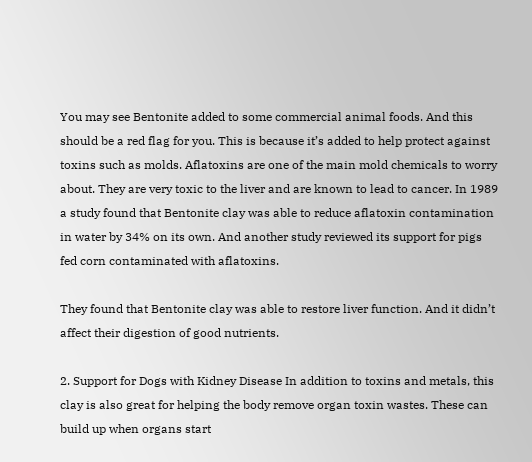You may see Bentonite added to some commercial animal foods. And this should be a red flag for you. This is because it’s added to help protect against toxins such as molds. Aflatoxins are one of the main mold chemicals to worry about. They are very toxic to the liver and are known to lead to cancer. In 1989 a study found that Bentonite clay was able to reduce aflatoxin contamination in water by 34% on its own. And another study reviewed its support for pigs fed corn contaminated with aflatoxins.

They found that Bentonite clay was able to restore liver function. And it didn’t affect their digestion of good nutrients.

2. Support for Dogs with Kidney Disease In addition to toxins and metals, this clay is also great for helping the body remove organ toxin wastes. These can build up when organs start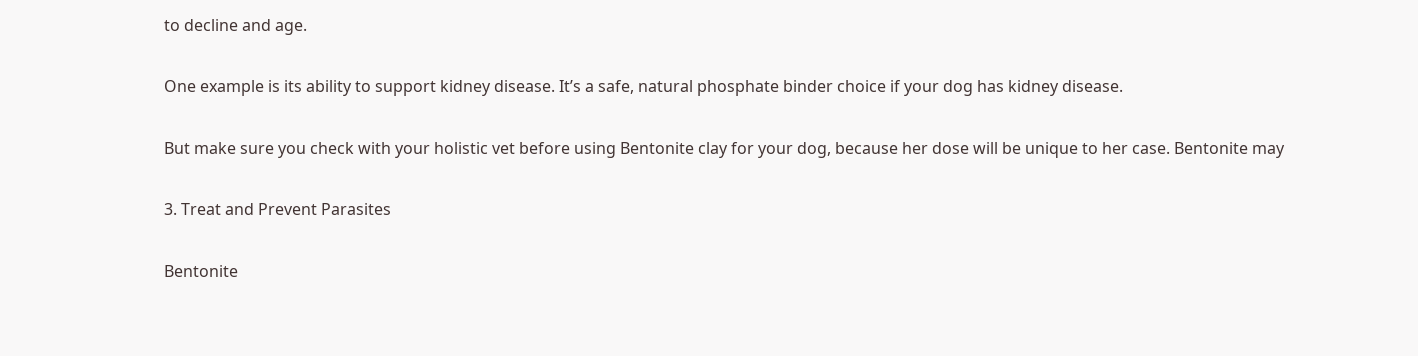to decline and age.

One example is its ability to support kidney disease. It’s a safe, natural phosphate binder choice if your dog has kidney disease.

But make sure you check with your holistic vet before using Bentonite clay for your dog, because her dose will be unique to her case. Bentonite may

3. Treat and Prevent Parasites

Bentonite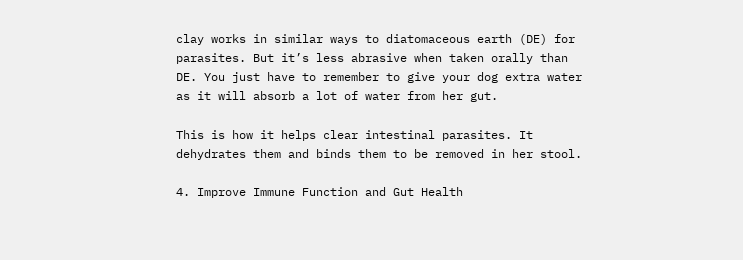clay works in similar ways to diatomaceous earth (DE) for parasites. But it’s less abrasive when taken orally than DE. You just have to remember to give your dog extra water as it will absorb a lot of water from her gut.

This is how it helps clear intestinal parasites. It dehydrates them and binds them to be removed in her stool.

4. Improve Immune Function and Gut Health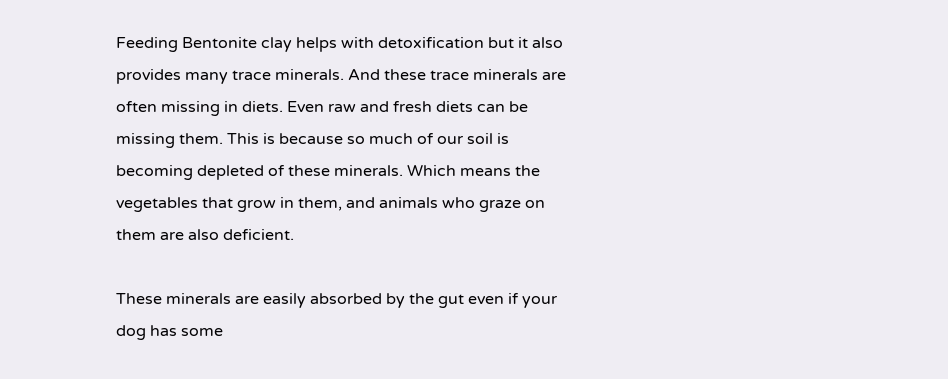Feeding Bentonite clay helps with detoxification but it also provides many trace minerals. And these trace minerals are often missing in diets. Even raw and fresh diets can be missing them. This is because so much of our soil is becoming depleted of these minerals. Which means the vegetables that grow in them, and animals who graze on them are also deficient.

These minerals are easily absorbed by the gut even if your dog has some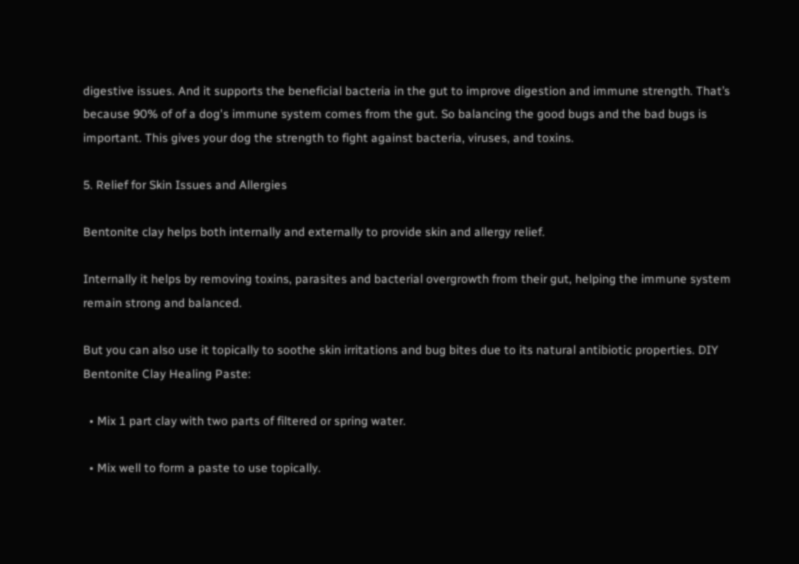digestive issues. And it supports the beneficial bacteria in the gut to improve digestion and immune strength. That’s because 90% of of a dog's immune system comes from the gut. So balancing the good bugs and the bad bugs is important. This gives your dog the strength to fight against bacteria, viruses, and toxins.

5. Relief for Skin Issues and Allergies

Bentonite clay helps both internally and externally to provide skin and allergy relief.

Internally it helps by removing toxins, parasites and bacterial overgrowth from their gut, helping the immune system remain strong and balanced.

But you can also use it topically to soothe skin irritations and bug bites due to its natural antibiotic properties. DIY Bentonite Clay Healing Paste:

  • Mix 1 part clay with two parts of filtered or spring water.

  • Mix well to form a paste to use topically.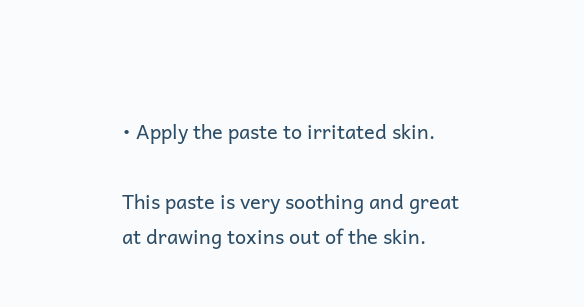• Apply the paste to irritated skin.

This paste is very soothing and great at drawing toxins out of the skin.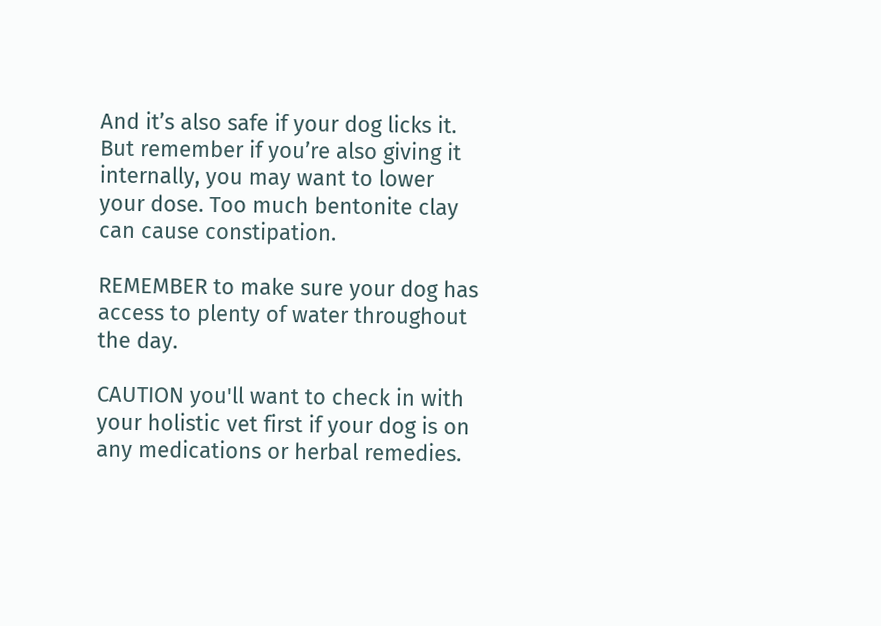And it’s also safe if your dog licks it. But remember if you’re also giving it internally, you may want to lower your dose. Too much bentonite clay can cause constipation.

REMEMBER to make sure your dog has access to plenty of water throughout the day.

CAUTION you'll want to check in with your holistic vet first if your dog is on any medications or herbal remedies.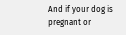And if your dog is pregnant or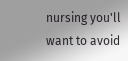nursing you'll want to avoid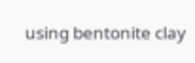using bentonite clay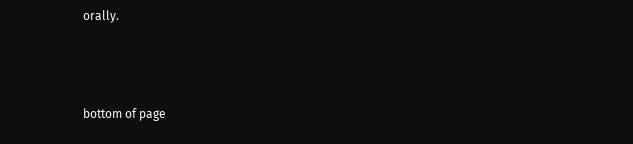orally.



bottom of page